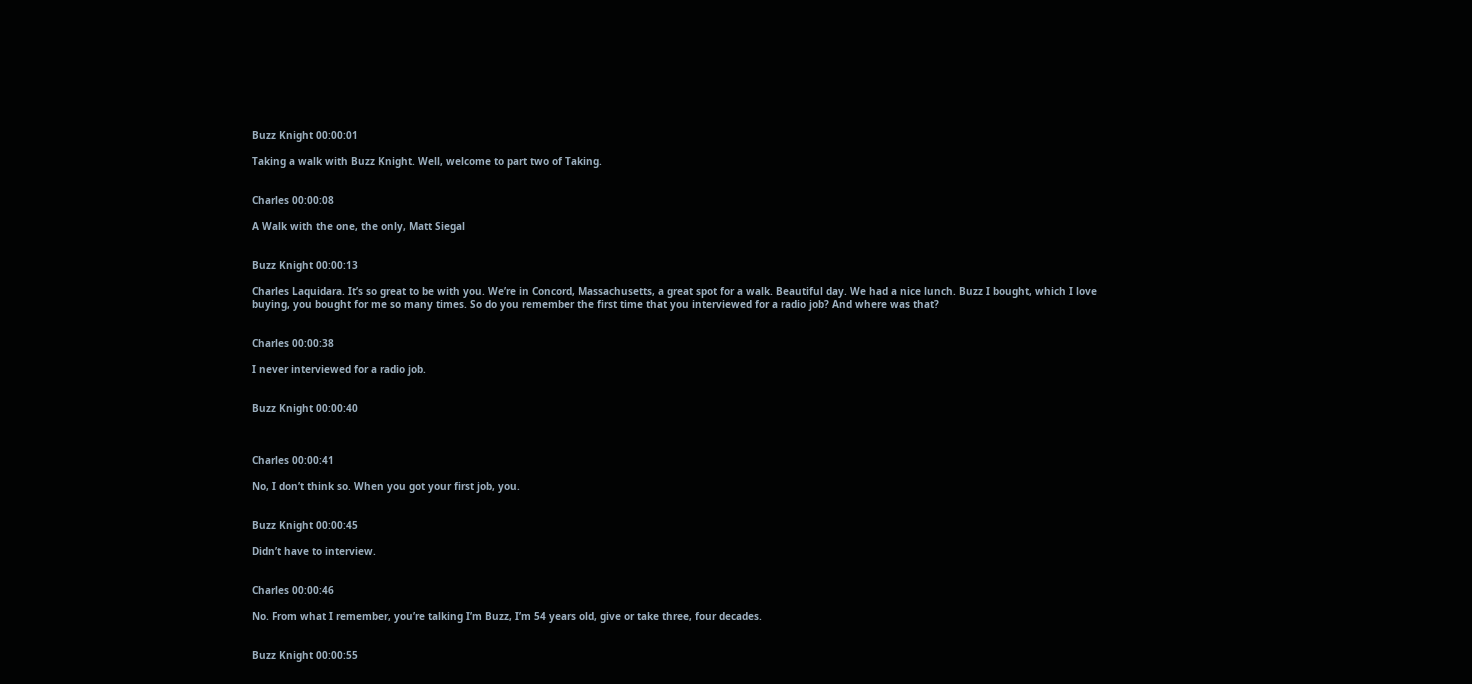Buzz Knight 00:00:01

Taking a walk with Buzz Knight. Well, welcome to part two of Taking.


Charles 00:00:08

A Walk with the one, the only, Matt Siegal


Buzz Knight 00:00:13

Charles Laquidara. It’s so great to be with you. We’re in Concord, Massachusetts, a great spot for a walk. Beautiful day. We had a nice lunch. Buzz I bought, which I love buying, you bought for me so many times. So do you remember the first time that you interviewed for a radio job? And where was that?


Charles 00:00:38

I never interviewed for a radio job.


Buzz Knight 00:00:40



Charles 00:00:41

No, I don’t think so. When you got your first job, you.


Buzz Knight 00:00:45

Didn’t have to interview.


Charles 00:00:46

No. From what I remember, you’re talking I’m Buzz, I’m 54 years old, give or take three, four decades.


Buzz Knight 00:00:55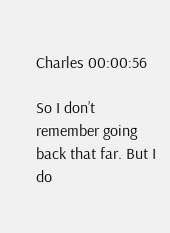Charles 00:00:56

So I don’t remember going back that far. But I do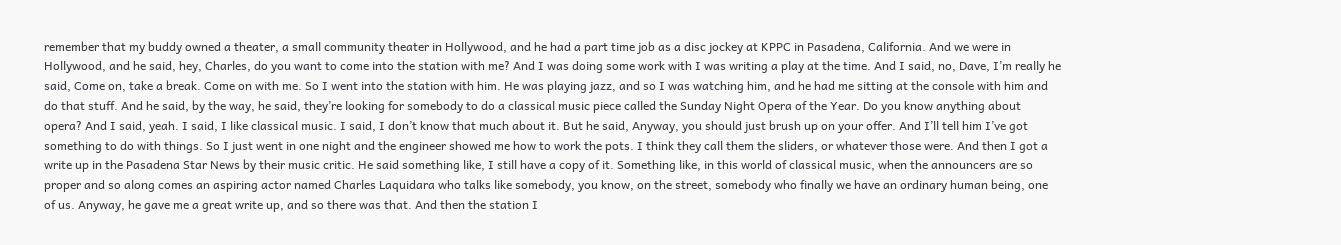remember that my buddy owned a theater, a small community theater in Hollywood, and he had a part time job as a disc jockey at KPPC in Pasadena, California. And we were in Hollywood, and he said, hey, Charles, do you want to come into the station with me? And I was doing some work with I was writing a play at the time. And I said, no, Dave, I’m really he said, Come on, take a break. Come on with me. So I went into the station with him. He was playing jazz, and so I was watching him, and he had me sitting at the console with him and do that stuff. And he said, by the way, he said, they’re looking for somebody to do a classical music piece called the Sunday Night Opera of the Year. Do you know anything about opera? And I said, yeah. I said, I like classical music. I said, I don’t know that much about it. But he said, Anyway, you should just brush up on your offer. And I’ll tell him I’ve got something to do with things. So I just went in one night and the engineer showed me how to work the pots. I think they call them the sliders, or whatever those were. And then I got a write up in the Pasadena Star News by their music critic. He said something like, I still have a copy of it. Something like, in this world of classical music, when the announcers are so proper and so along comes an aspiring actor named Charles Laquidara who talks like somebody, you know, on the street, somebody who finally we have an ordinary human being, one of us. Anyway, he gave me a great write up, and so there was that. And then the station I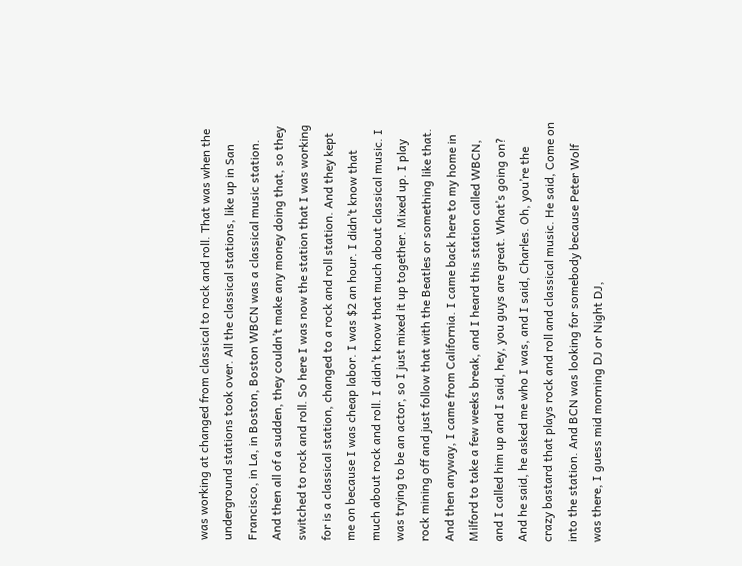was working at changed from classical to rock and roll. That was when the underground stations took over. All the classical stations, like up in San Francisco, in La, in Boston, Boston WBCN was a classical music station. And then all of a sudden, they couldn’t make any money doing that, so they switched to rock and roll. So here I was now the station that I was working for is a classical station, changed to a rock and roll station. And they kept me on because I was cheap labor. I was $2 an hour. I didn’t know that much about rock and roll. I didn’t know that much about classical music. I was trying to be an actor, so I just mixed it up together. Mixed up. I play rock mining off and just follow that with the Beatles or something like that. And then anyway, I came from California. I came back here to my home in Milford to take a few weeks break, and I heard this station called WBCN, and I called him up and I said, hey, you guys are great. What’s going on? And he said, he asked me who I was, and I said, Charles. Oh, you’re the crazy bastard that plays rock and roll and classical music. He said, Come on into the station. And BCN was looking for somebody because Peter Wolf was there, I guess mid morning DJ or Night DJ,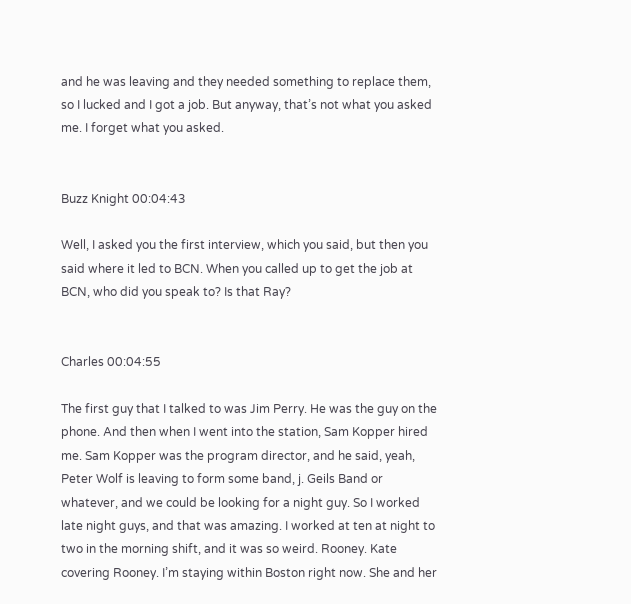and he was leaving and they needed something to replace them, so I lucked and I got a job. But anyway, that’s not what you asked me. I forget what you asked.


Buzz Knight 00:04:43

Well, I asked you the first interview, which you said, but then you said where it led to BCN. When you called up to get the job at BCN, who did you speak to? Is that Ray?


Charles 00:04:55

The first guy that I talked to was Jim Perry. He was the guy on the phone. And then when I went into the station, Sam Kopper hired me. Sam Kopper was the program director, and he said, yeah, Peter Wolf is leaving to form some band, j. Geils Band or whatever, and we could be looking for a night guy. So I worked late night guys, and that was amazing. I worked at ten at night to two in the morning shift, and it was so weird. Rooney. Kate covering Rooney. I’m staying within Boston right now. She and her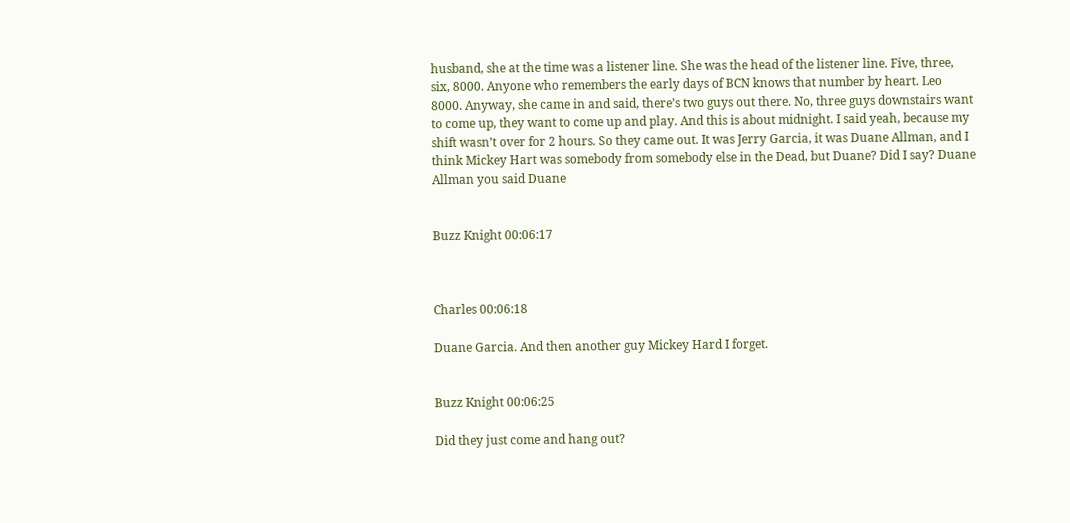husband, she at the time was a listener line. She was the head of the listener line. Five, three, six, 8000. Anyone who remembers the early days of BCN knows that number by heart. Leo 8000. Anyway, she came in and said, there’s two guys out there. No, three guys downstairs want to come up, they want to come up and play. And this is about midnight. I said yeah, because my shift wasn’t over for 2 hours. So they came out. It was Jerry Garcia, it was Duane Allman, and I think Mickey Hart was somebody from somebody else in the Dead, but Duane? Did I say? Duane Allman you said Duane


Buzz Knight 00:06:17



Charles 00:06:18

Duane Garcia. And then another guy Mickey Hard I forget.


Buzz Knight 00:06:25

Did they just come and hang out?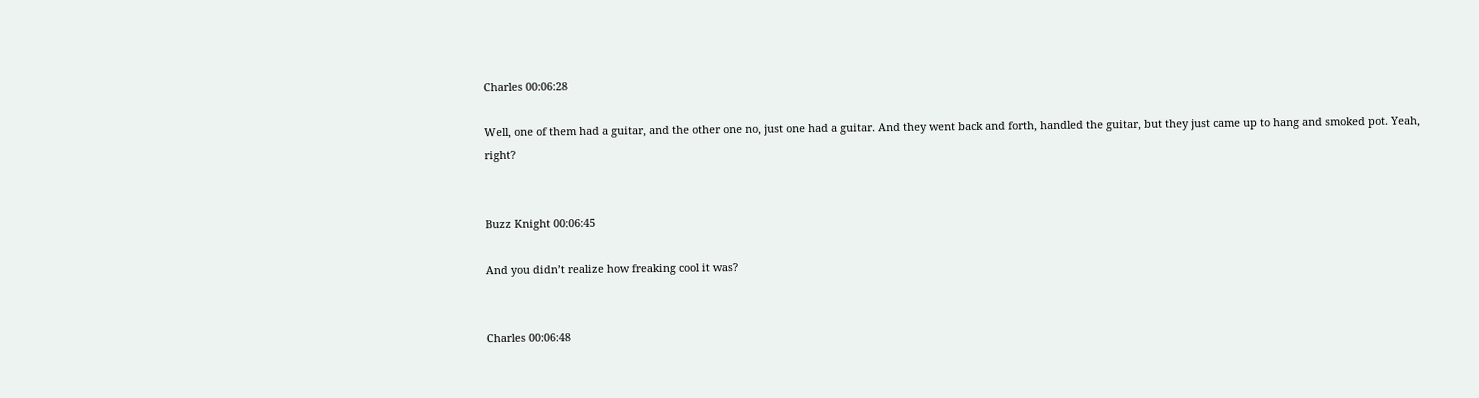Charles 00:06:28

Well, one of them had a guitar, and the other one no, just one had a guitar. And they went back and forth, handled the guitar, but they just came up to hang and smoked pot. Yeah, right?


Buzz Knight 00:06:45

And you didn’t realize how freaking cool it was?


Charles 00:06:48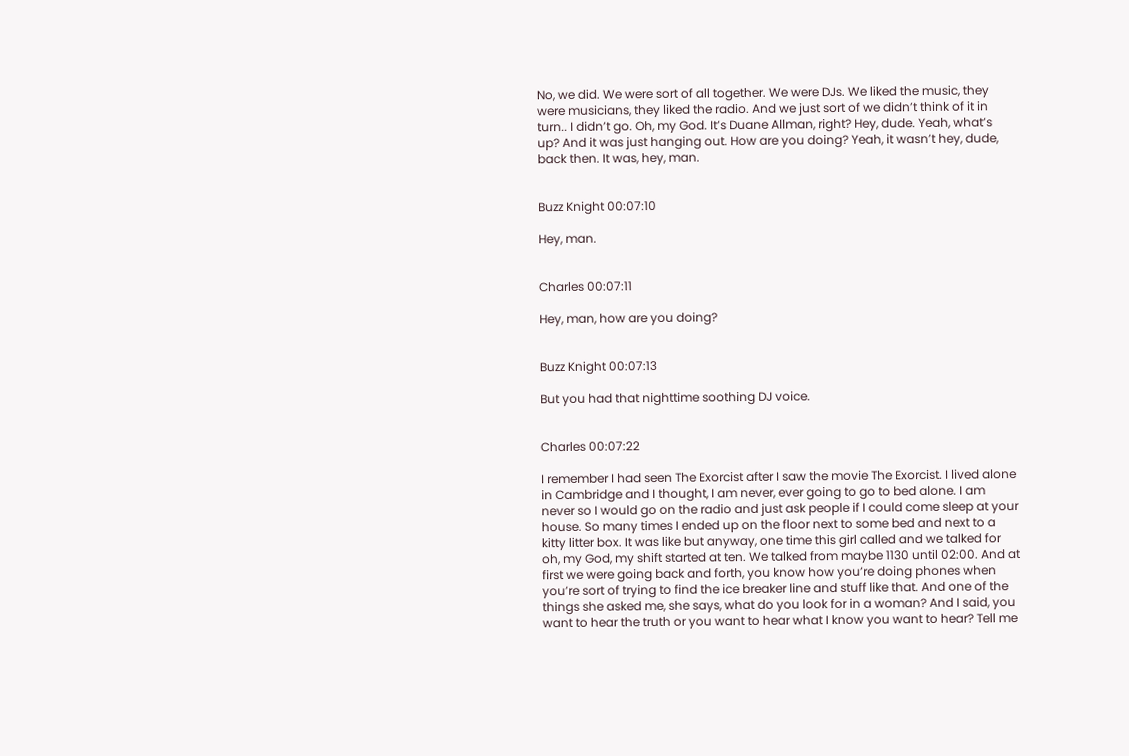No, we did. We were sort of all together. We were DJs. We liked the music, they were musicians, they liked the radio. And we just sort of we didn’t think of it in turn.. I didn’t go. Oh, my God. It’s Duane Allman, right? Hey, dude. Yeah, what’s up? And it was just hanging out. How are you doing? Yeah, it wasn’t hey, dude, back then. It was, hey, man.


Buzz Knight 00:07:10

Hey, man.


Charles 00:07:11

Hey, man, how are you doing?


Buzz Knight 00:07:13

But you had that nighttime soothing DJ voice.


Charles 00:07:22

I remember I had seen The Exorcist after I saw the movie The Exorcist. I lived alone in Cambridge and I thought, I am never, ever going to go to bed alone. I am never so I would go on the radio and just ask people if I could come sleep at your house. So many times I ended up on the floor next to some bed and next to a kitty litter box. It was like but anyway, one time this girl called and we talked for oh, my God, my shift started at ten. We talked from maybe 1130 until 02:00. And at first we were going back and forth, you know how you’re doing phones when you’re sort of trying to find the ice breaker line and stuff like that. And one of the things she asked me, she says, what do you look for in a woman? And I said, you want to hear the truth or you want to hear what I know you want to hear? Tell me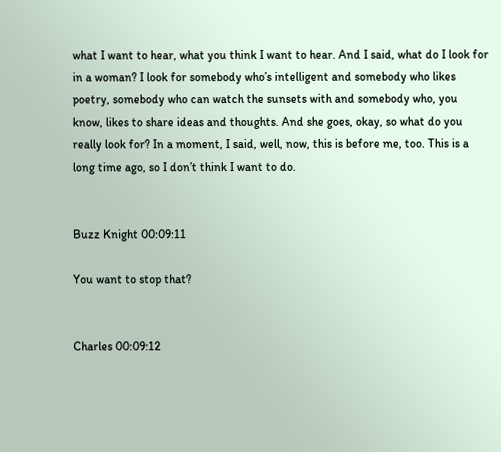what I want to hear, what you think I want to hear. And I said, what do I look for in a woman? I look for somebody who’s intelligent and somebody who likes poetry, somebody who can watch the sunsets with and somebody who, you know, likes to share ideas and thoughts. And she goes, okay, so what do you really look for? In a moment, I said, well, now, this is before me, too. This is a long time ago, so I don’t think I want to do.


Buzz Knight 00:09:11

You want to stop that?


Charles 00:09:12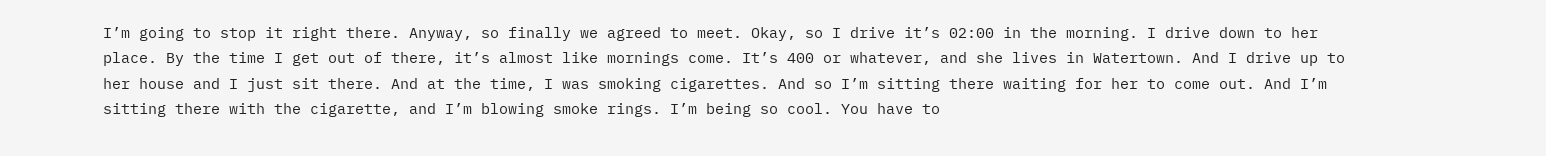I’m going to stop it right there. Anyway, so finally we agreed to meet. Okay, so I drive it’s 02:00 in the morning. I drive down to her place. By the time I get out of there, it’s almost like mornings come. It’s 400 or whatever, and she lives in Watertown. And I drive up to her house and I just sit there. And at the time, I was smoking cigarettes. And so I’m sitting there waiting for her to come out. And I’m sitting there with the cigarette, and I’m blowing smoke rings. I’m being so cool. You have to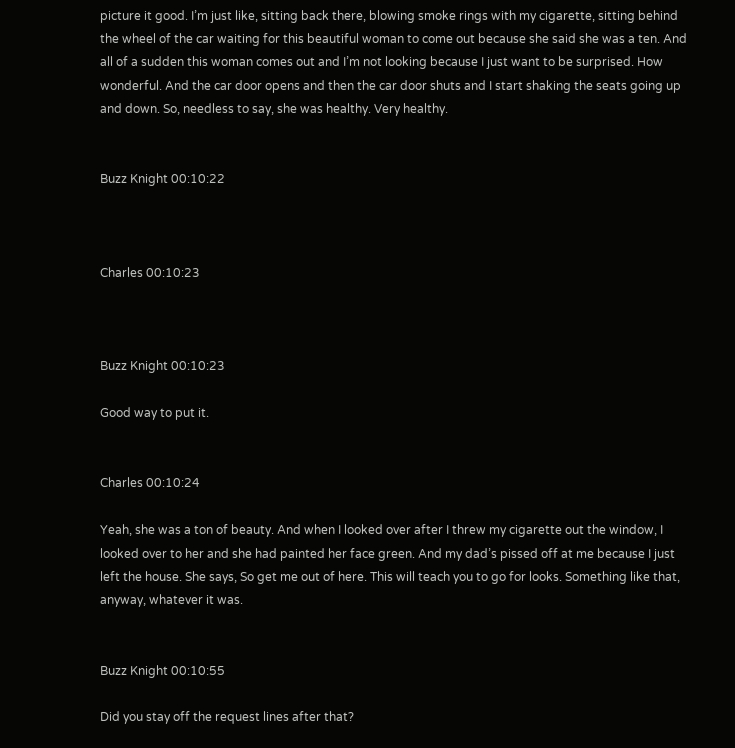picture it good. I’m just like, sitting back there, blowing smoke rings with my cigarette, sitting behind the wheel of the car waiting for this beautiful woman to come out because she said she was a ten. And all of a sudden this woman comes out and I’m not looking because I just want to be surprised. How wonderful. And the car door opens and then the car door shuts and I start shaking the seats going up and down. So, needless to say, she was healthy. Very healthy.


Buzz Knight 00:10:22



Charles 00:10:23



Buzz Knight 00:10:23

Good way to put it.


Charles 00:10:24

Yeah, she was a ton of beauty. And when I looked over after I threw my cigarette out the window, I looked over to her and she had painted her face green. And my dad’s pissed off at me because I just left the house. She says, So get me out of here. This will teach you to go for looks. Something like that, anyway, whatever it was.


Buzz Knight 00:10:55

Did you stay off the request lines after that?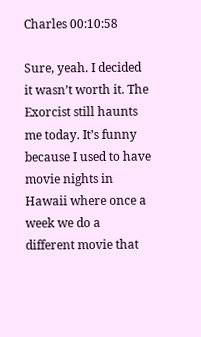Charles 00:10:58

Sure, yeah. I decided it wasn’t worth it. The Exorcist still haunts me today. It’s funny because I used to have movie nights in Hawaii where once a week we do a different movie that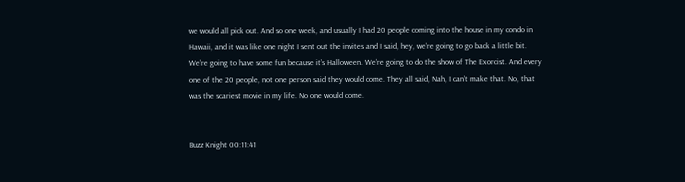we would all pick out. And so one week, and usually I had 20 people coming into the house in my condo in Hawaii, and it was like one night I sent out the invites and I said, hey, we’re going to go back a little bit. We’re going to have some fun because it’s Halloween. We’re going to do the show of The Exorcist. And every one of the 20 people, not one person said they would come. They all said, Nah, I can’t make that. No, that was the scariest movie in my life. No one would come.


Buzz Knight 00:11:41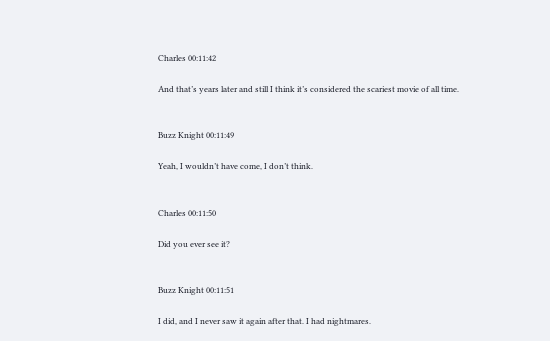Charles 00:11:42

And that’s years later and still I think it’s considered the scariest movie of all time.


Buzz Knight 00:11:49

Yeah, I wouldn’t have come, I don’t think.


Charles 00:11:50

Did you ever see it?


Buzz Knight 00:11:51

I did, and I never saw it again after that. I had nightmares.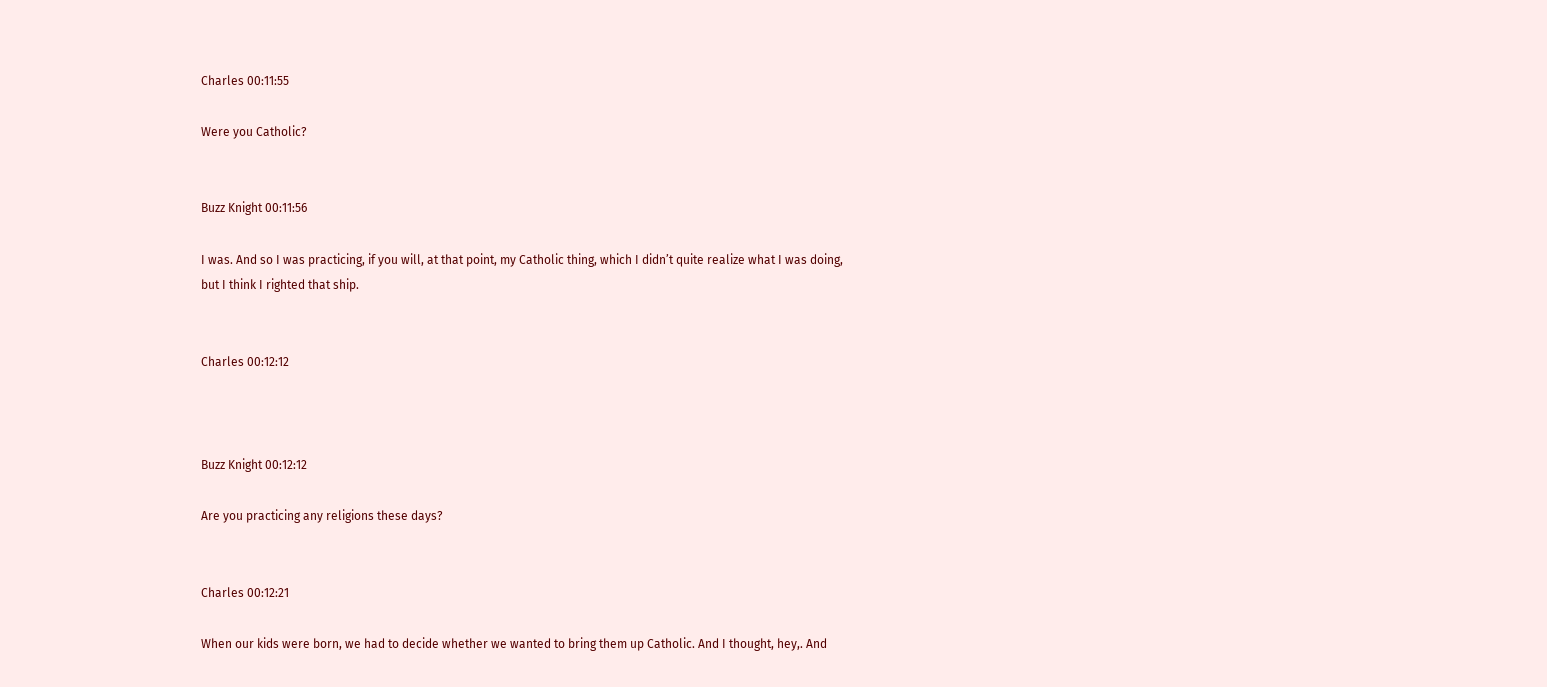Charles 00:11:55

Were you Catholic?


Buzz Knight 00:11:56

I was. And so I was practicing, if you will, at that point, my Catholic thing, which I didn’t quite realize what I was doing, but I think I righted that ship.


Charles 00:12:12



Buzz Knight 00:12:12

Are you practicing any religions these days?


Charles 00:12:21

When our kids were born, we had to decide whether we wanted to bring them up Catholic. And I thought, hey,. And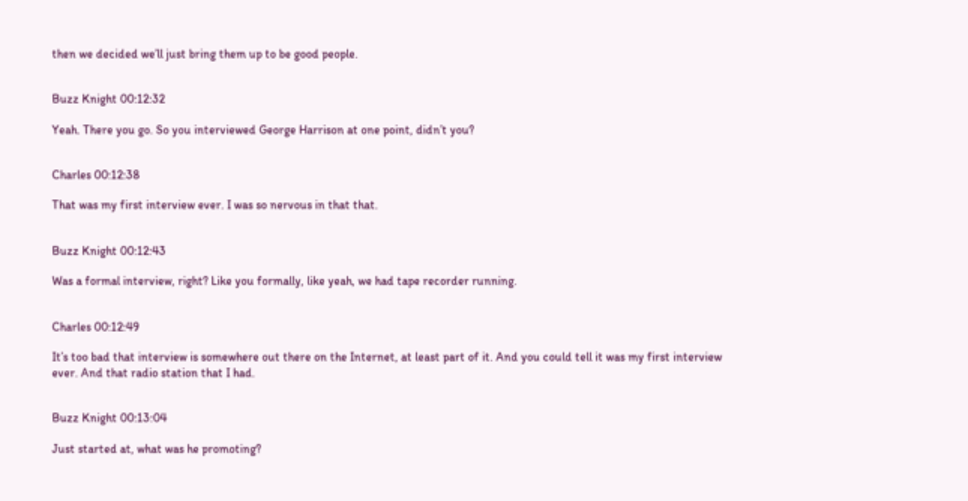then we decided we’ll just bring them up to be good people.


Buzz Knight 00:12:32

Yeah. There you go. So you interviewed George Harrison at one point, didn’t you?


Charles 00:12:38

That was my first interview ever. I was so nervous in that that.


Buzz Knight 00:12:43

Was a formal interview, right? Like you formally, like yeah, we had tape recorder running.


Charles 00:12:49

It’s too bad that interview is somewhere out there on the Internet, at least part of it. And you could tell it was my first interview ever. And that radio station that I had.


Buzz Knight 00:13:04

Just started at, what was he promoting?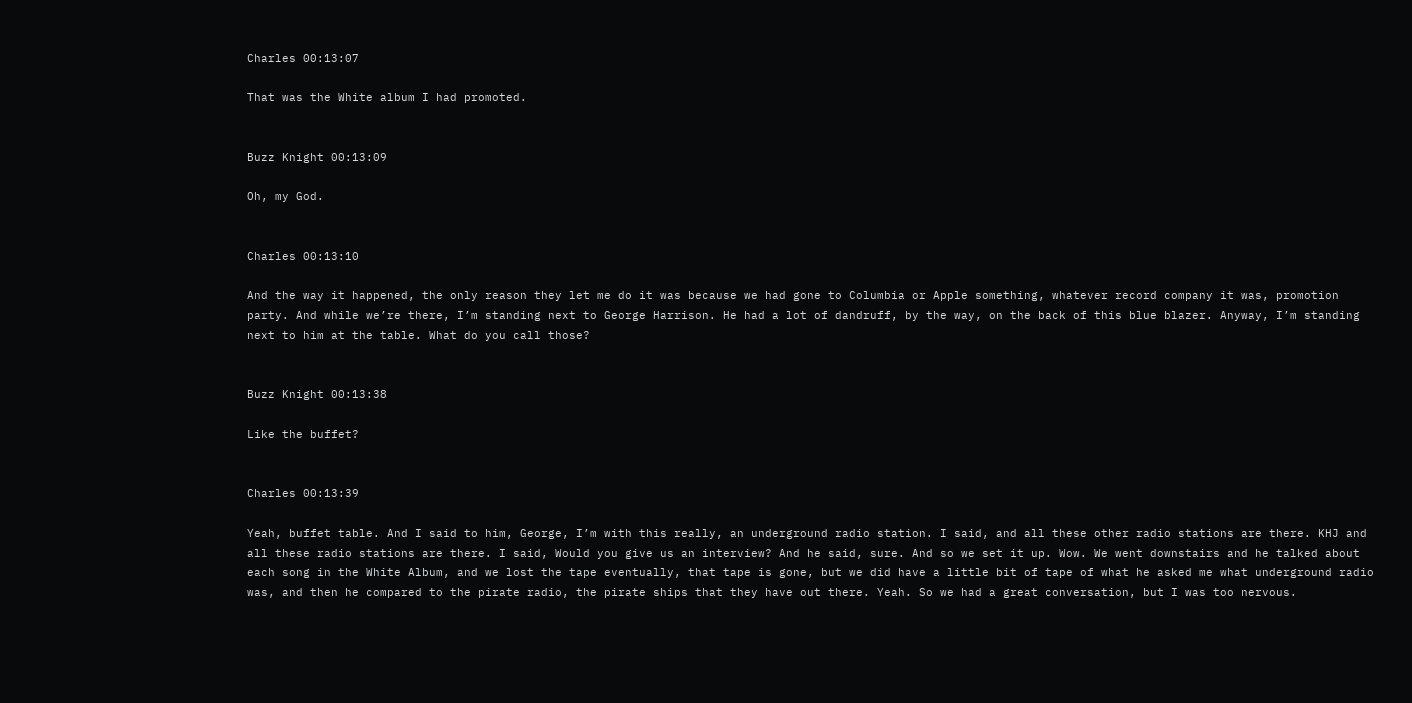Charles 00:13:07

That was the White album I had promoted.


Buzz Knight 00:13:09

Oh, my God.


Charles 00:13:10

And the way it happened, the only reason they let me do it was because we had gone to Columbia or Apple something, whatever record company it was, promotion party. And while we’re there, I’m standing next to George Harrison. He had a lot of dandruff, by the way, on the back of this blue blazer. Anyway, I’m standing next to him at the table. What do you call those?


Buzz Knight 00:13:38

Like the buffet?


Charles 00:13:39

Yeah, buffet table. And I said to him, George, I’m with this really, an underground radio station. I said, and all these other radio stations are there. KHJ and all these radio stations are there. I said, Would you give us an interview? And he said, sure. And so we set it up. Wow. We went downstairs and he talked about each song in the White Album, and we lost the tape eventually, that tape is gone, but we did have a little bit of tape of what he asked me what underground radio was, and then he compared to the pirate radio, the pirate ships that they have out there. Yeah. So we had a great conversation, but I was too nervous.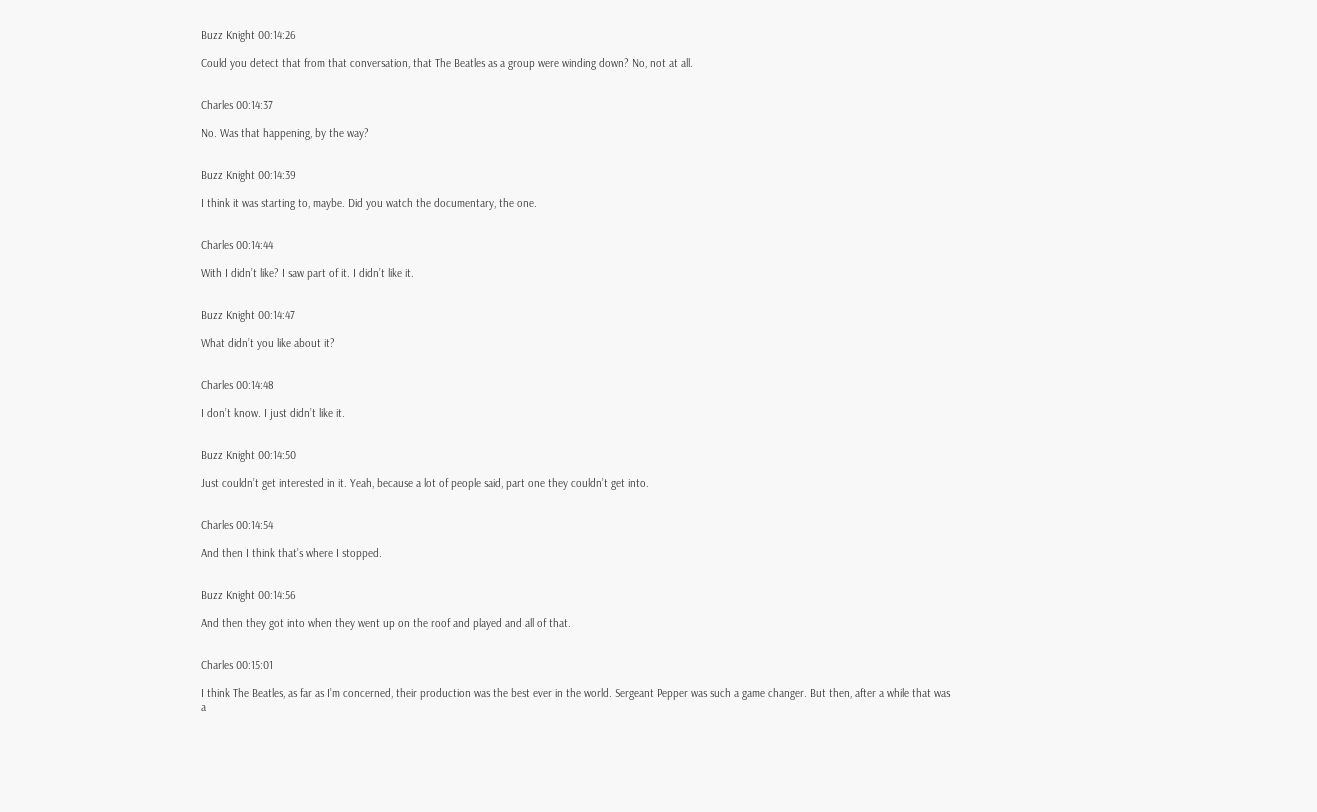Buzz Knight 00:14:26

Could you detect that from that conversation, that The Beatles as a group were winding down? No, not at all.


Charles 00:14:37

No. Was that happening, by the way?


Buzz Knight 00:14:39

I think it was starting to, maybe. Did you watch the documentary, the one.


Charles 00:14:44

With I didn’t like? I saw part of it. I didn’t like it.


Buzz Knight 00:14:47

What didn’t you like about it?


Charles 00:14:48

I don’t know. I just didn’t like it.


Buzz Knight 00:14:50

Just couldn’t get interested in it. Yeah, because a lot of people said, part one they couldn’t get into.


Charles 00:14:54

And then I think that’s where I stopped.


Buzz Knight 00:14:56

And then they got into when they went up on the roof and played and all of that.


Charles 00:15:01

I think The Beatles, as far as I’m concerned, their production was the best ever in the world. Sergeant Pepper was such a game changer. But then, after a while that was a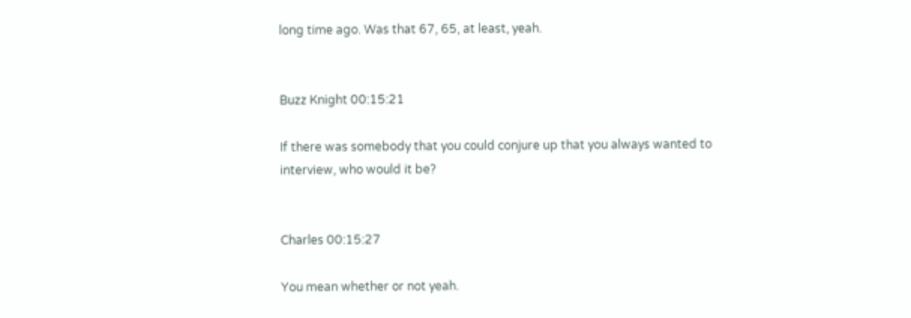long time ago. Was that 67, 65, at least, yeah.


Buzz Knight 00:15:21

If there was somebody that you could conjure up that you always wanted to interview, who would it be?


Charles 00:15:27

You mean whether or not yeah.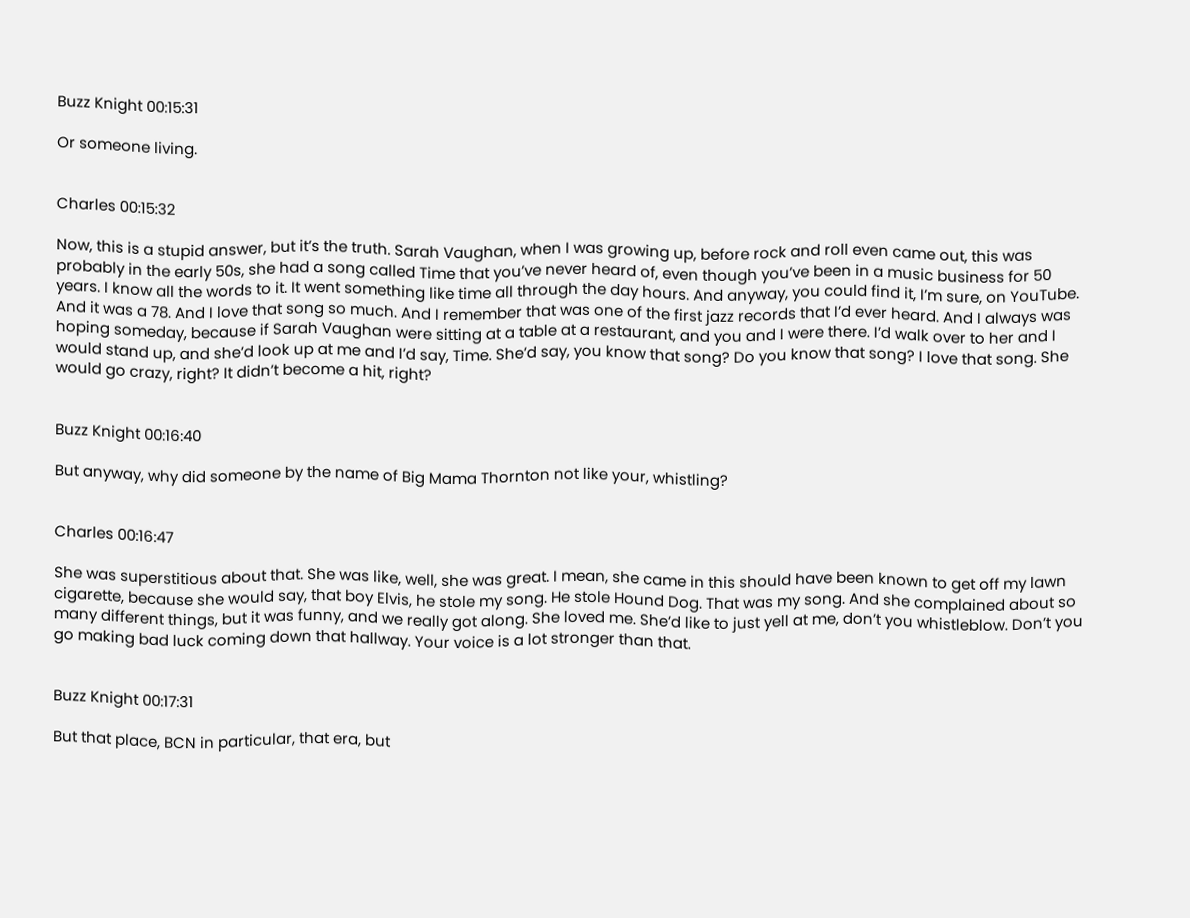Buzz Knight 00:15:31

Or someone living.


Charles 00:15:32

Now, this is a stupid answer, but it’s the truth. Sarah Vaughan, when I was growing up, before rock and roll even came out, this was probably in the early 50s, she had a song called Time that you’ve never heard of, even though you’ve been in a music business for 50 years. I know all the words to it. It went something like time all through the day hours. And anyway, you could find it, I’m sure, on YouTube. And it was a 78. And I love that song so much. And I remember that was one of the first jazz records that I’d ever heard. And I always was hoping someday, because if Sarah Vaughan were sitting at a table at a restaurant, and you and I were there. I’d walk over to her and I would stand up, and she’d look up at me and I’d say, Time. She’d say, you know that song? Do you know that song? I love that song. She would go crazy, right? It didn’t become a hit, right?


Buzz Knight 00:16:40

But anyway, why did someone by the name of Big Mama Thornton not like your, whistling?


Charles 00:16:47

She was superstitious about that. She was like, well, she was great. I mean, she came in this should have been known to get off my lawn cigarette, because she would say, that boy Elvis, he stole my song. He stole Hound Dog. That was my song. And she complained about so many different things, but it was funny, and we really got along. She loved me. She’d like to just yell at me, don’t you whistleblow. Don’t you go making bad luck coming down that hallway. Your voice is a lot stronger than that.


Buzz Knight 00:17:31

But that place, BCN in particular, that era, but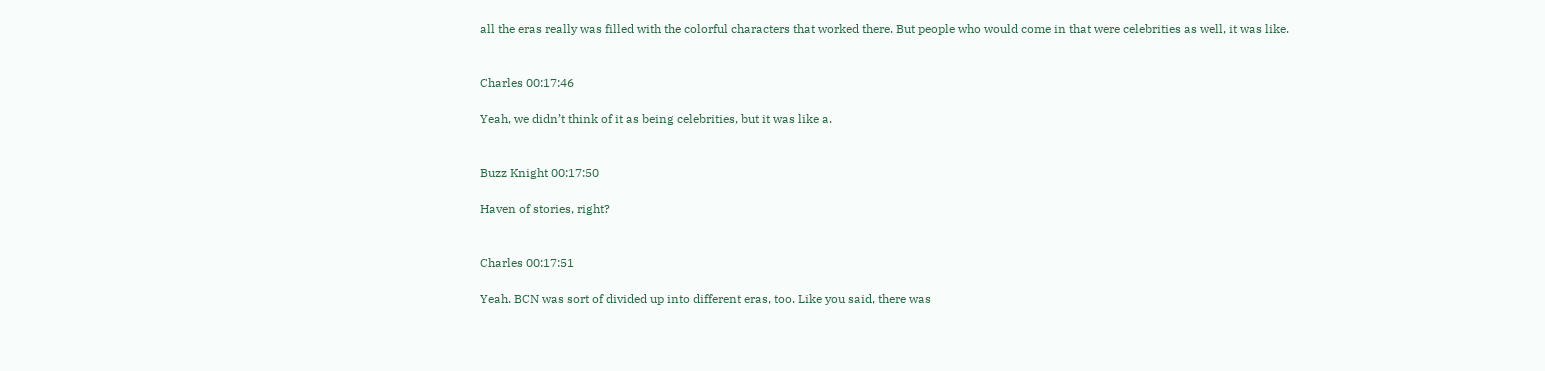all the eras really was filled with the colorful characters that worked there. But people who would come in that were celebrities as well, it was like.


Charles 00:17:46

Yeah, we didn’t think of it as being celebrities, but it was like a.


Buzz Knight 00:17:50

Haven of stories, right?


Charles 00:17:51

Yeah. BCN was sort of divided up into different eras, too. Like you said, there was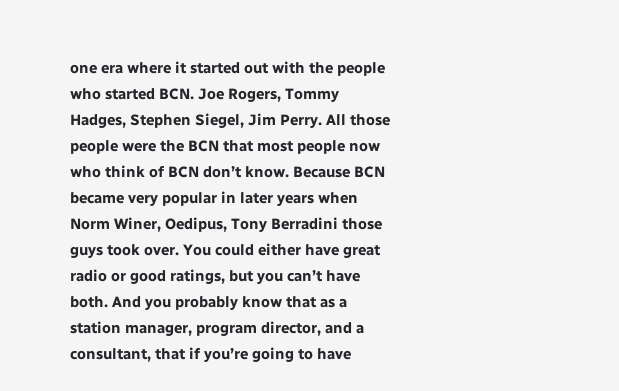one era where it started out with the people who started BCN. Joe Rogers, Tommy Hadges, Stephen Siegel, Jim Perry. All those people were the BCN that most people now who think of BCN don’t know. Because BCN became very popular in later years when Norm Winer, Oedipus, Tony Berradini those guys took over. You could either have great radio or good ratings, but you can’t have both. And you probably know that as a station manager, program director, and a consultant, that if you’re going to have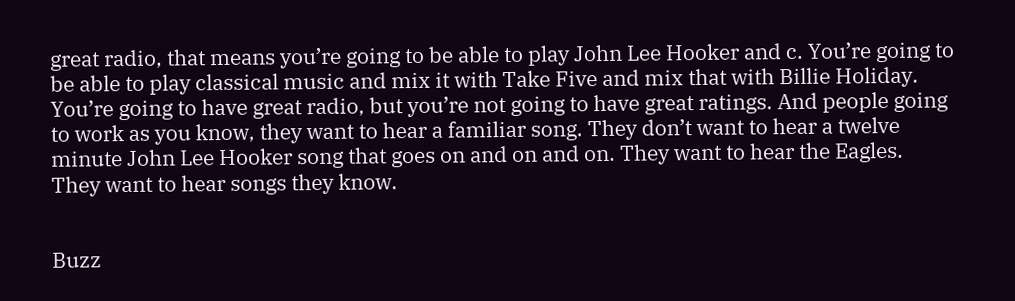great radio, that means you’re going to be able to play John Lee Hooker and c. You’re going to be able to play classical music and mix it with Take Five and mix that with Billie Holiday. You’re going to have great radio, but you’re not going to have great ratings. And people going to work as you know, they want to hear a familiar song. They don’t want to hear a twelve minute John Lee Hooker song that goes on and on and on. They want to hear the Eagles. They want to hear songs they know.


Buzz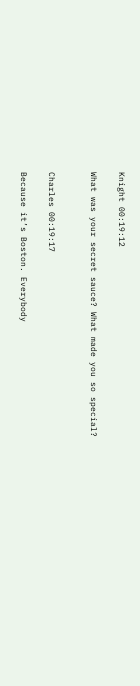Knight 00:19:12

What was your secret sauce? What made you so special?


Charles 00:19:17

Because it’s Boston. Everybody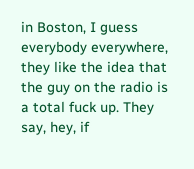in Boston, I guess everybody everywhere, they like the idea that the guy on the radio is a total fuck up. They say, hey, if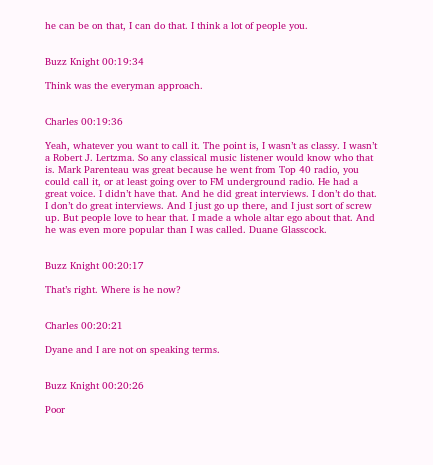he can be on that, I can do that. I think a lot of people you.


Buzz Knight 00:19:34

Think was the everyman approach.


Charles 00:19:36

Yeah, whatever you want to call it. The point is, I wasn’t as classy. I wasn’t a Robert J. Lertzma. So any classical music listener would know who that is. Mark Parenteau was great because he went from Top 40 radio, you could call it, or at least going over to FM underground radio. He had a great voice. I didn’t have that. And he did great interviews. I don’t do that. I don’t do great interviews. And I just go up there, and I just sort of screw up. But people love to hear that. I made a whole altar ego about that. And he was even more popular than I was called. Duane Glasscock.


Buzz Knight 00:20:17

That’s right. Where is he now?


Charles 00:20:21

Dyane and I are not on speaking terms.


Buzz Knight 00:20:26

Poor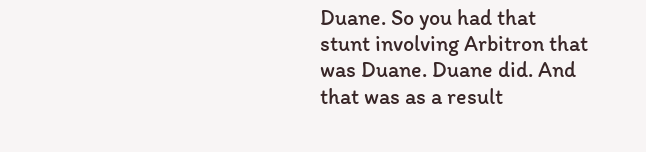Duane. So you had that stunt involving Arbitron that was Duane. Duane did. And that was as a result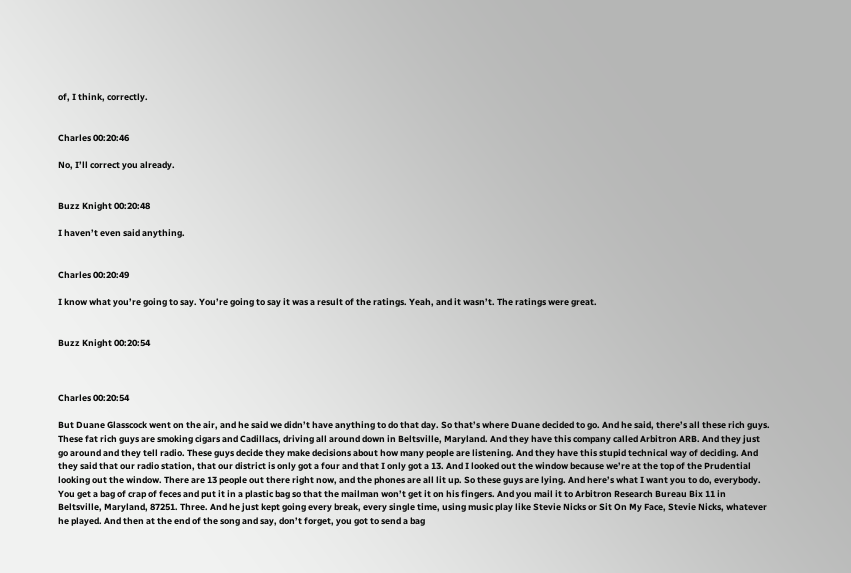of, I think, correctly.


Charles 00:20:46

No, I’ll correct you already.


Buzz Knight 00:20:48

I haven’t even said anything.


Charles 00:20:49

I know what you’re going to say. You’re going to say it was a result of the ratings. Yeah, and it wasn’t. The ratings were great.


Buzz Knight 00:20:54



Charles 00:20:54

But Duane Glasscock went on the air, and he said we didn’t have anything to do that day. So that’s where Duane decided to go. And he said, there’s all these rich guys. These fat rich guys are smoking cigars and Cadillacs, driving all around down in Beltsville, Maryland. And they have this company called Arbitron ARB. And they just go around and they tell radio. These guys decide they make decisions about how many people are listening. And they have this stupid technical way of deciding. And they said that our radio station, that our district is only got a four and that I only got a 13. And I looked out the window because we’re at the top of the Prudential looking out the window. There are 13 people out there right now, and the phones are all lit up. So these guys are lying. And here’s what I want you to do, everybody. You get a bag of crap of feces and put it in a plastic bag so that the mailman won’t get it on his fingers. And you mail it to Arbitron Research Bureau Bix 11 in Beltsville, Maryland, 87251. Three. And he just kept going every break, every single time, using music play like Stevie Nicks or Sit On My Face, Stevie Nicks, whatever he played. And then at the end of the song and say, don’t forget, you got to send a bag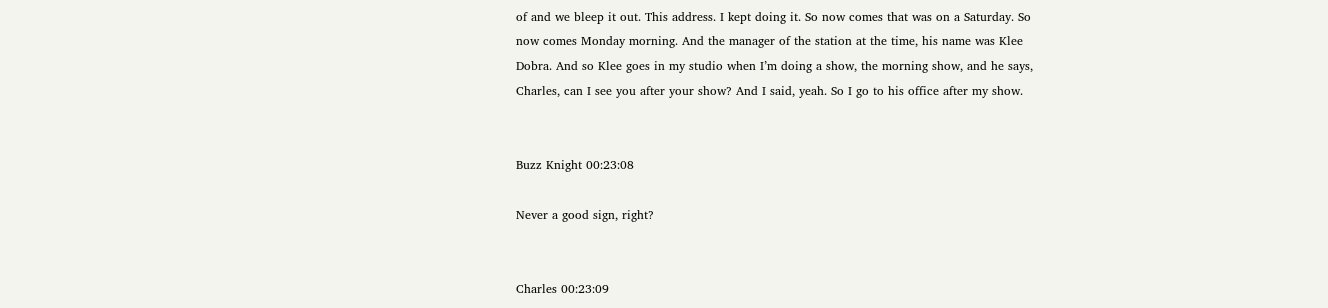of and we bleep it out. This address. I kept doing it. So now comes that was on a Saturday. So now comes Monday morning. And the manager of the station at the time, his name was Klee Dobra. And so Klee goes in my studio when I’m doing a show, the morning show, and he says, Charles, can I see you after your show? And I said, yeah. So I go to his office after my show.


Buzz Knight 00:23:08

Never a good sign, right?


Charles 00:23:09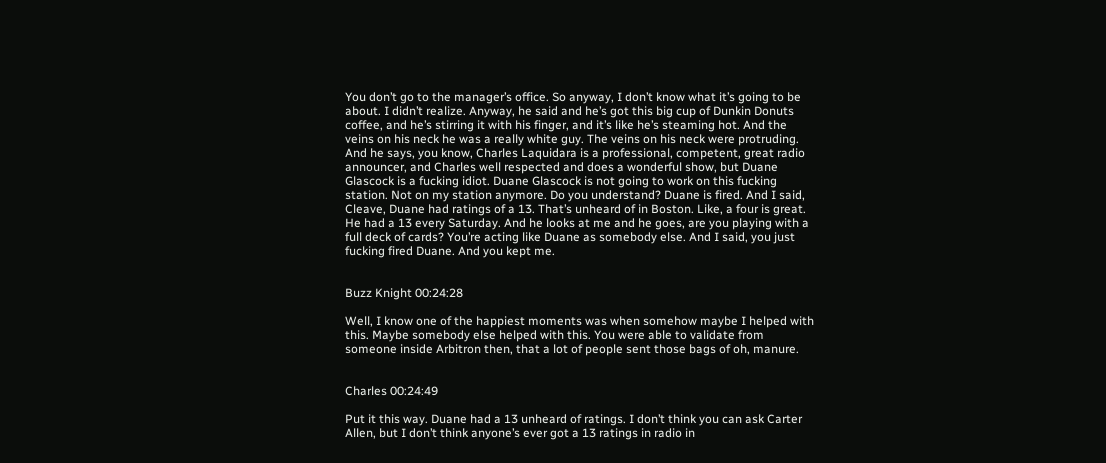You don’t go to the manager’s office. So anyway, I don’t know what it’s going to be about. I didn’t realize. Anyway, he said and he’s got this big cup of Dunkin Donuts coffee, and he’s stirring it with his finger, and it’s like he’s steaming hot. And the veins on his neck he was a really white guy. The veins on his neck were protruding. And he says, you know, Charles Laquidara is a professional, competent, great radio announcer, and Charles well respected and does a wonderful show, but Duane Glascock is a fucking idiot. Duane Glascock is not going to work on this fucking station. Not on my station anymore. Do you understand? Duane is fired. And I said, Cleave, Duane had ratings of a 13. That’s unheard of in Boston. Like, a four is great. He had a 13 every Saturday. And he looks at me and he goes, are you playing with a full deck of cards? You’re acting like Duane as somebody else. And I said, you just fucking fired Duane. And you kept me.


Buzz Knight 00:24:28

Well, I know one of the happiest moments was when somehow maybe I helped with this. Maybe somebody else helped with this. You were able to validate from someone inside Arbitron then, that a lot of people sent those bags of oh, manure.


Charles 00:24:49

Put it this way. Duane had a 13 unheard of ratings. I don’t think you can ask Carter Allen, but I don’t think anyone’s ever got a 13 ratings in radio in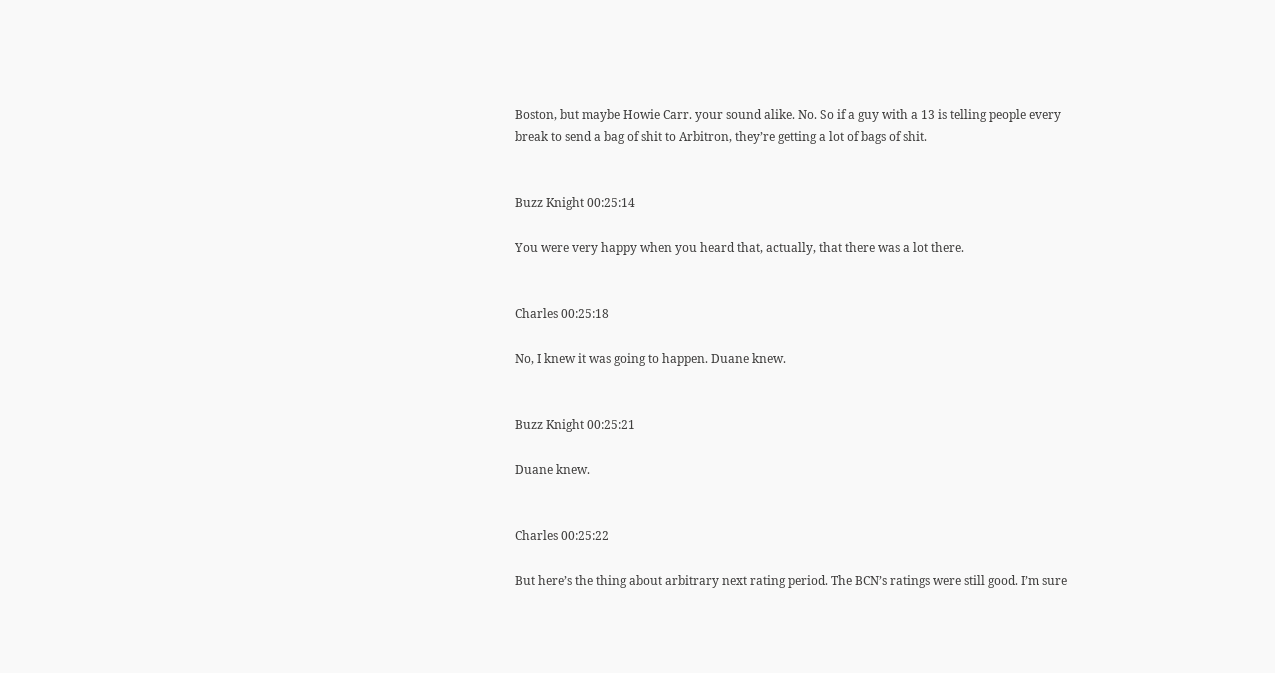Boston, but maybe Howie Carr. your sound alike. No. So if a guy with a 13 is telling people every break to send a bag of shit to Arbitron, they’re getting a lot of bags of shit.


Buzz Knight 00:25:14

You were very happy when you heard that, actually, that there was a lot there.


Charles 00:25:18

No, I knew it was going to happen. Duane knew.


Buzz Knight 00:25:21

Duane knew.


Charles 00:25:22

But here’s the thing about arbitrary next rating period. The BCN’s ratings were still good. I’m sure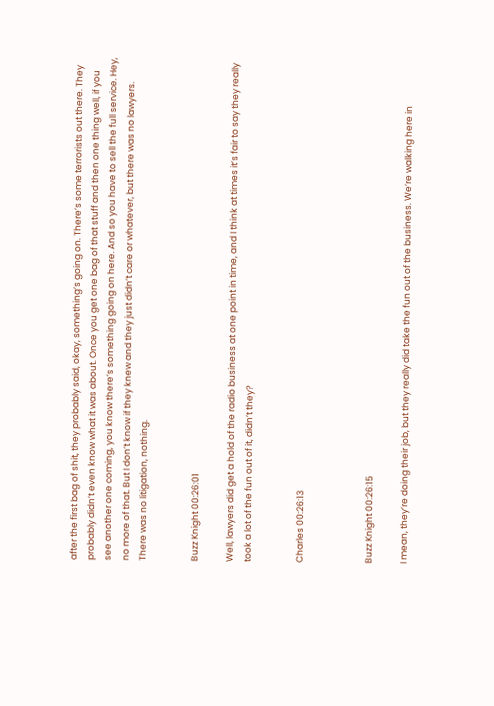after the first bag of shit, they probably said, okay, something’s going on. There’s some terrorists out there. They probably didn’t even know what it was about. Once you get one bag of that stuff and then one thing well, if you see another one coming, you know there’s something going on here. And so you have to sell the full service. Hey, no more of that. But I don’t know if they knew and they just didn’t care or whatever, but there was no lawyers. There was no litigation, nothing.


Buzz Knight 00:26:01

Well, lawyers did get a hold of the radio business at one point in time, and I think at times it’s fair to say they really took a lot of the fun out of it, didn’t they?


Charles 00:26:13



Buzz Knight 00:26:15

I mean, they’re doing their job, but they really did take the fun out of the business. We’re walking here in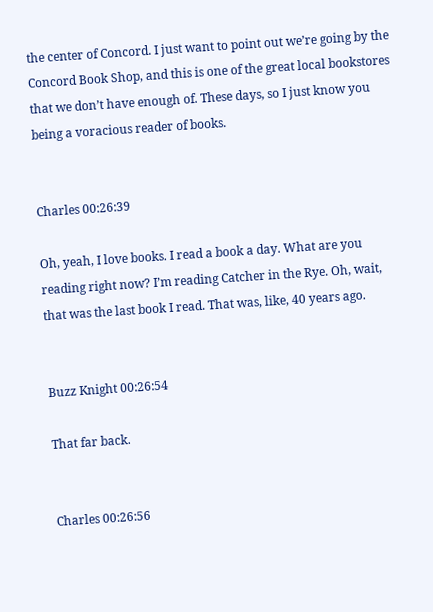the center of Concord. I just want to point out we’re going by the Concord Book Shop, and this is one of the great local bookstores that we don’t have enough of. These days, so I just know you being a voracious reader of books.


Charles 00:26:39

Oh, yeah, I love books. I read a book a day. What are you reading right now? I’m reading Catcher in the Rye. Oh, wait, that was the last book I read. That was, like, 40 years ago.


Buzz Knight 00:26:54

That far back.


Charles 00:26:56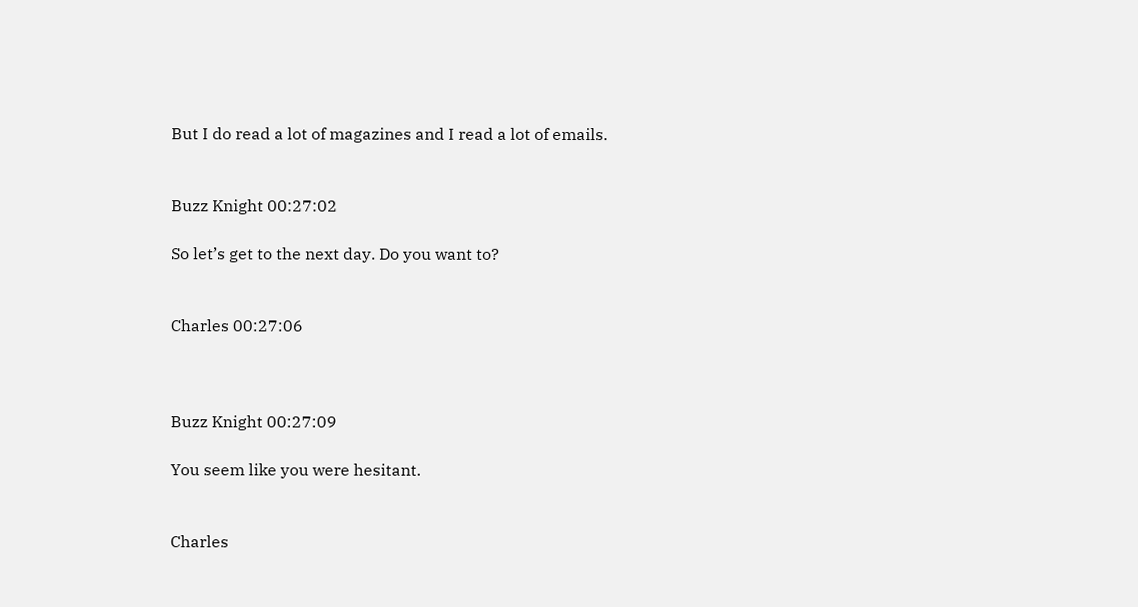But I do read a lot of magazines and I read a lot of emails.


Buzz Knight 00:27:02

So let’s get to the next day. Do you want to?


Charles 00:27:06



Buzz Knight 00:27:09

You seem like you were hesitant.


Charles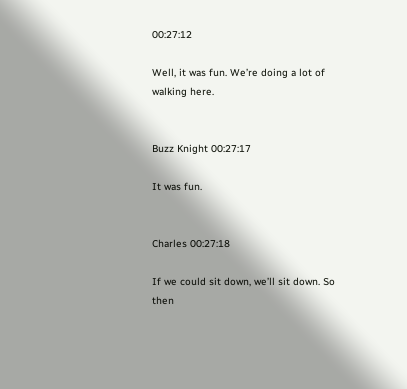00:27:12

Well, it was fun. We’re doing a lot of walking here.


Buzz Knight 00:27:17

It was fun.


Charles 00:27:18

If we could sit down, we’ll sit down. So then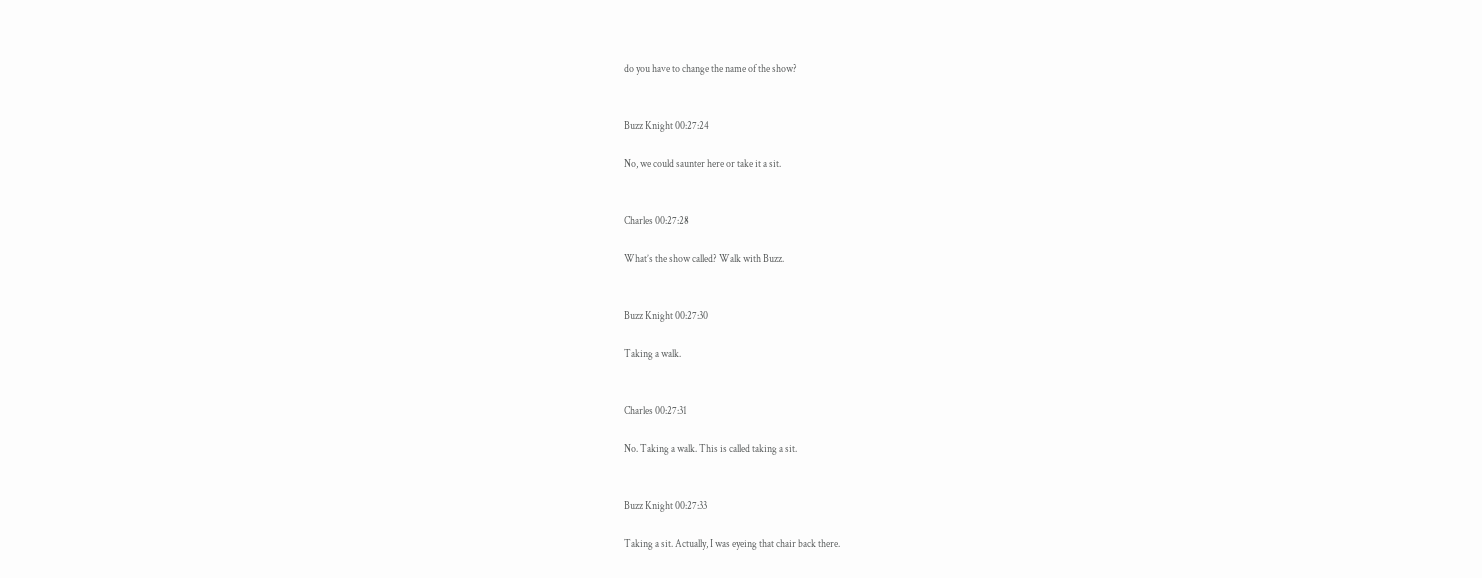do you have to change the name of the show?


Buzz Knight 00:27:24

No, we could saunter here or take it a sit.


Charles 00:27:28

What’s the show called? Walk with Buzz.


Buzz Knight 00:27:30

Taking a walk.


Charles 00:27:31

No. Taking a walk. This is called taking a sit.


Buzz Knight 00:27:33

Taking a sit. Actually, I was eyeing that chair back there.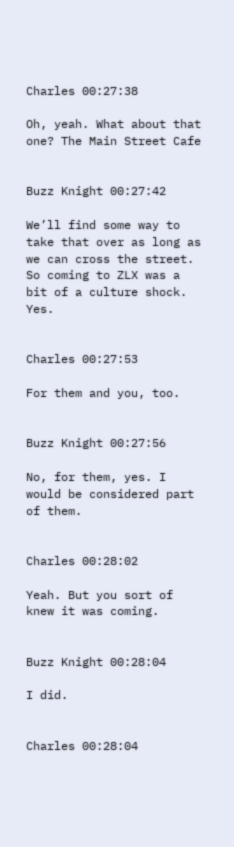Charles 00:27:38

Oh, yeah. What about that one? The Main Street Cafe


Buzz Knight 00:27:42

We’ll find some way to take that over as long as we can cross the street. So coming to ZLX was a bit of a culture shock. Yes.


Charles 00:27:53

For them and you, too.


Buzz Knight 00:27:56

No, for them, yes. I would be considered part of them.


Charles 00:28:02

Yeah. But you sort of knew it was coming.


Buzz Knight 00:28:04

I did.


Charles 00:28:04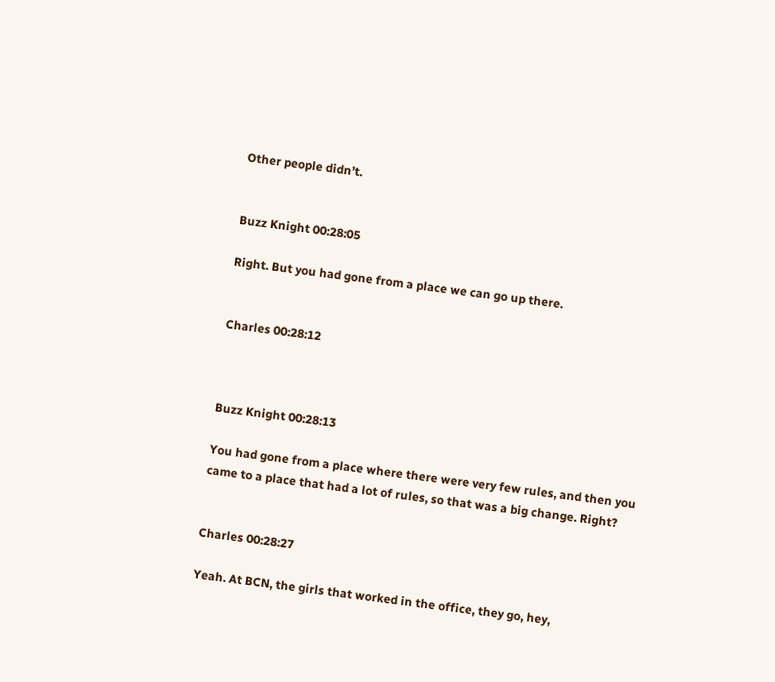Other people didn’t.


Buzz Knight 00:28:05

Right. But you had gone from a place we can go up there.


Charles 00:28:12



Buzz Knight 00:28:13

You had gone from a place where there were very few rules, and then you came to a place that had a lot of rules, so that was a big change. Right?


Charles 00:28:27

Yeah. At BCN, the girls that worked in the office, they go, hey,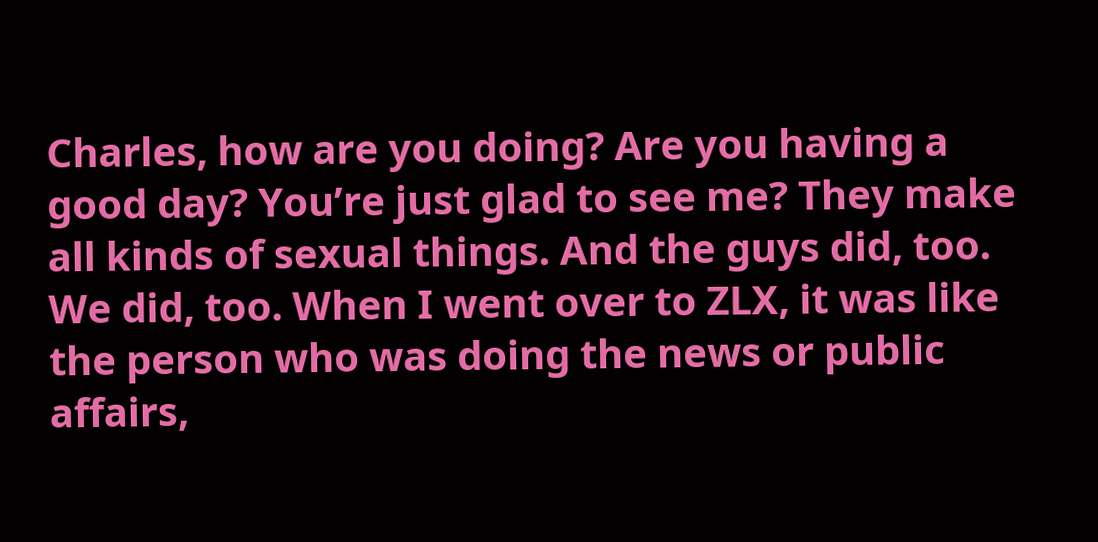Charles, how are you doing? Are you having a good day? You’re just glad to see me? They make all kinds of sexual things. And the guys did, too. We did, too. When I went over to ZLX, it was like the person who was doing the news or public affairs,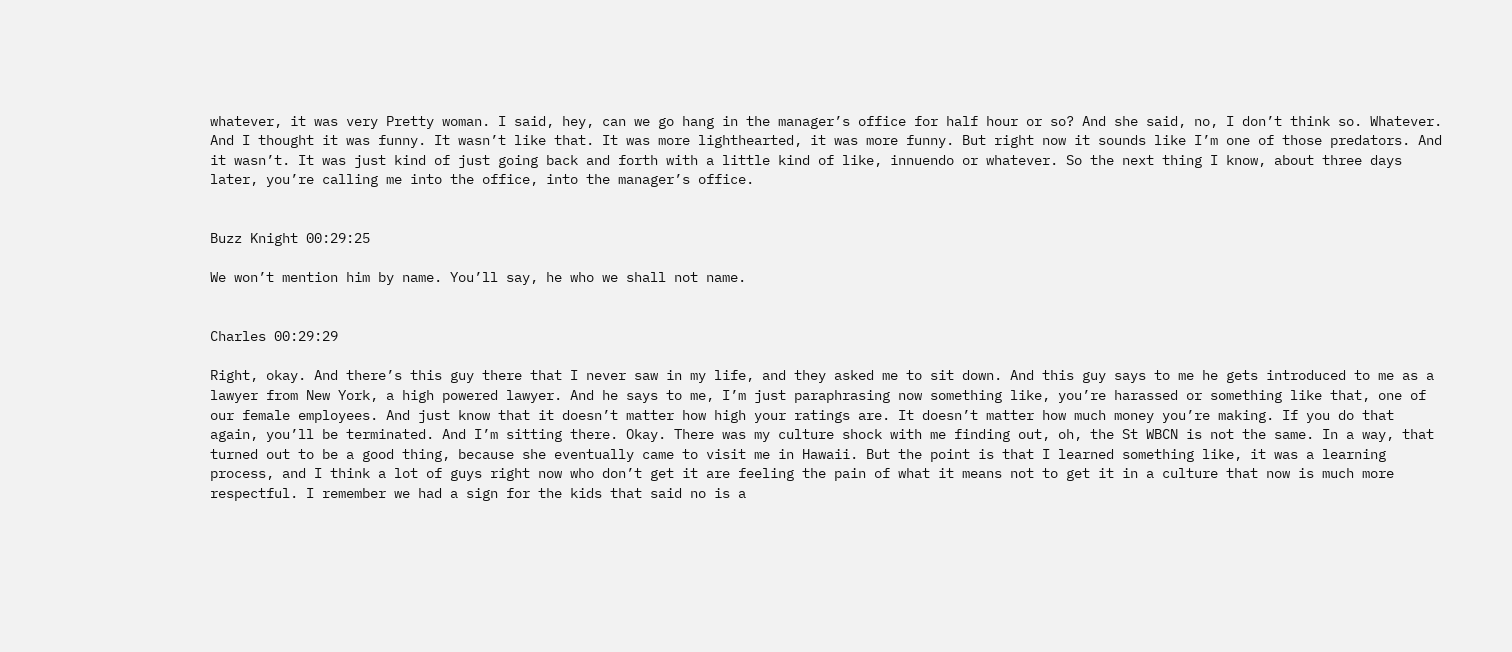whatever, it was very Pretty woman. I said, hey, can we go hang in the manager’s office for half hour or so? And she said, no, I don’t think so. Whatever. And I thought it was funny. It wasn’t like that. It was more lighthearted, it was more funny. But right now it sounds like I’m one of those predators. And it wasn’t. It was just kind of just going back and forth with a little kind of like, innuendo or whatever. So the next thing I know, about three days later, you’re calling me into the office, into the manager’s office.


Buzz Knight 00:29:25

We won’t mention him by name. You’ll say, he who we shall not name.


Charles 00:29:29

Right, okay. And there’s this guy there that I never saw in my life, and they asked me to sit down. And this guy says to me he gets introduced to me as a lawyer from New York, a high powered lawyer. And he says to me, I’m just paraphrasing now something like, you’re harassed or something like that, one of our female employees. And just know that it doesn’t matter how high your ratings are. It doesn’t matter how much money you’re making. If you do that again, you’ll be terminated. And I’m sitting there. Okay. There was my culture shock with me finding out, oh, the St WBCN is not the same. In a way, that turned out to be a good thing, because she eventually came to visit me in Hawaii. But the point is that I learned something like, it was a learning process, and I think a lot of guys right now who don’t get it are feeling the pain of what it means not to get it in a culture that now is much more respectful. I remember we had a sign for the kids that said no is a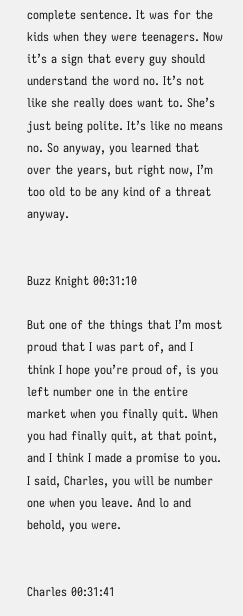complete sentence. It was for the kids when they were teenagers. Now it’s a sign that every guy should understand the word no. It’s not like she really does want to. She’s just being polite. It’s like no means no. So anyway, you learned that over the years, but right now, I’m too old to be any kind of a threat anyway.


Buzz Knight 00:31:10

But one of the things that I’m most proud that I was part of, and I think I hope you’re proud of, is you left number one in the entire market when you finally quit. When you had finally quit, at that point, and I think I made a promise to you. I said, Charles, you will be number one when you leave. And lo and behold, you were.


Charles 00:31:41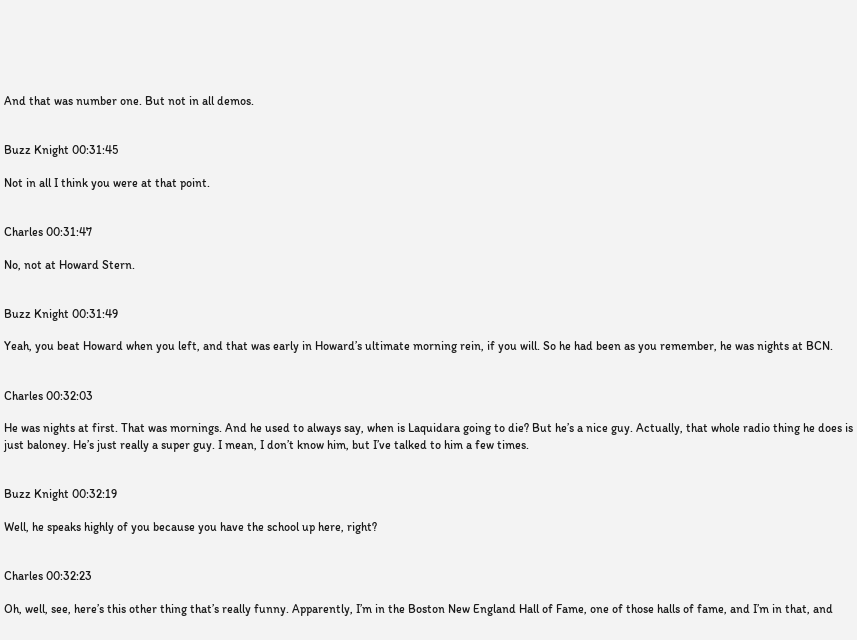And that was number one. But not in all demos.


Buzz Knight 00:31:45

Not in all I think you were at that point.


Charles 00:31:47

No, not at Howard Stern.


Buzz Knight 00:31:49

Yeah, you beat Howard when you left, and that was early in Howard’s ultimate morning rein, if you will. So he had been as you remember, he was nights at BCN.


Charles 00:32:03

He was nights at first. That was mornings. And he used to always say, when is Laquidara going to die? But he’s a nice guy. Actually, that whole radio thing he does is just baloney. He’s just really a super guy. I mean, I don’t know him, but I’ve talked to him a few times.


Buzz Knight 00:32:19

Well, he speaks highly of you because you have the school up here, right?


Charles 00:32:23

Oh, well, see, here’s this other thing that’s really funny. Apparently, I’m in the Boston New England Hall of Fame, one of those halls of fame, and I’m in that, and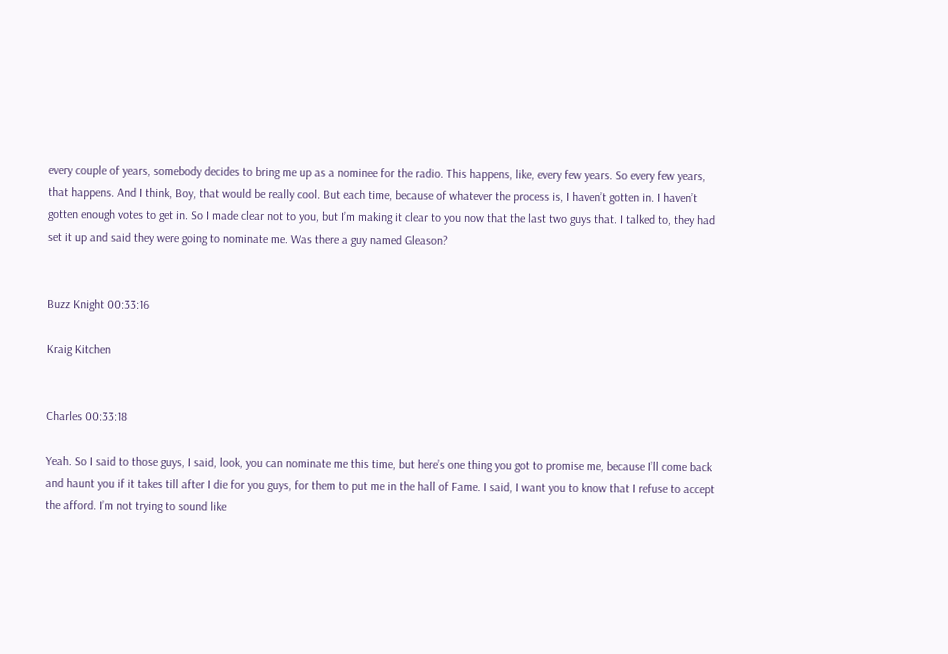every couple of years, somebody decides to bring me up as a nominee for the radio. This happens, like, every few years. So every few years, that happens. And I think, Boy, that would be really cool. But each time, because of whatever the process is, I haven’t gotten in. I haven’t gotten enough votes to get in. So I made clear not to you, but I’m making it clear to you now that the last two guys that. I talked to, they had set it up and said they were going to nominate me. Was there a guy named Gleason?


Buzz Knight 00:33:16

Kraig Kitchen


Charles 00:33:18

Yeah. So I said to those guys, I said, look, you can nominate me this time, but here’s one thing you got to promise me, because I’ll come back and haunt you if it takes till after I die for you guys, for them to put me in the hall of Fame. I said, I want you to know that I refuse to accept the afford. I’m not trying to sound like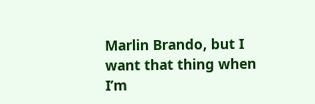Marlin Brando, but I want that thing when I’m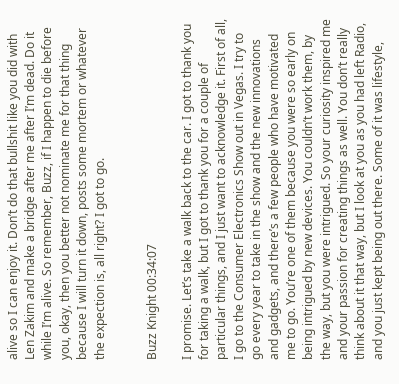alive so I can enjoy it. Don’t do that bullshit like you did with Len Zakim and make a bridge after me after I’m dead. Do it while I’m alive. So remember, Buzz, if I happen to die before you, okay, then you better not nominate me for that thing because I will turn it down, posts some mortem or whatever the expection is, all right? I got to go.


Buzz Knight 00:34:07

I promise. Let’s take a walk back to the car. I got to thank you for taking a walk, but I got to thank you for a couple of particular things, and I just want to acknowledge it. First of all, I go to the Consumer Electronics Show out in Vegas. I try to go every year to take in the show and the new innovations and gadgets, and there’s a few people who have motivated me to go. You’re one of them because you were so early on being intrigued by new devices. You couldn’t work them, by the way, but you were intrigued. So your curiosity inspired me and your passion for creating things as well. You don’t really think about it that way, but I look at you as you had left Radio, and you just kept being out there. Some of it was lifestyle,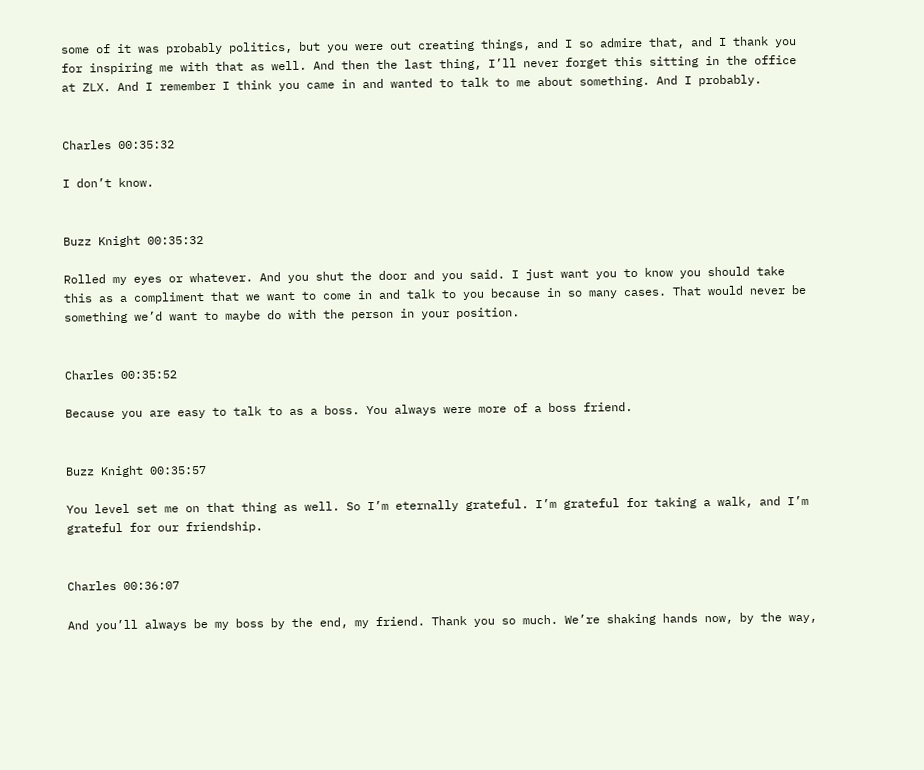some of it was probably politics, but you were out creating things, and I so admire that, and I thank you for inspiring me with that as well. And then the last thing, I’ll never forget this sitting in the office at ZLX. And I remember I think you came in and wanted to talk to me about something. And I probably.


Charles 00:35:32

I don’t know.


Buzz Knight 00:35:32

Rolled my eyes or whatever. And you shut the door and you said. I just want you to know you should take this as a compliment that we want to come in and talk to you because in so many cases. That would never be something we’d want to maybe do with the person in your position.


Charles 00:35:52

Because you are easy to talk to as a boss. You always were more of a boss friend.


Buzz Knight 00:35:57

You level set me on that thing as well. So I’m eternally grateful. I’m grateful for taking a walk, and I’m grateful for our friendship.


Charles 00:36:07

And you’ll always be my boss by the end, my friend. Thank you so much. We’re shaking hands now, by the way,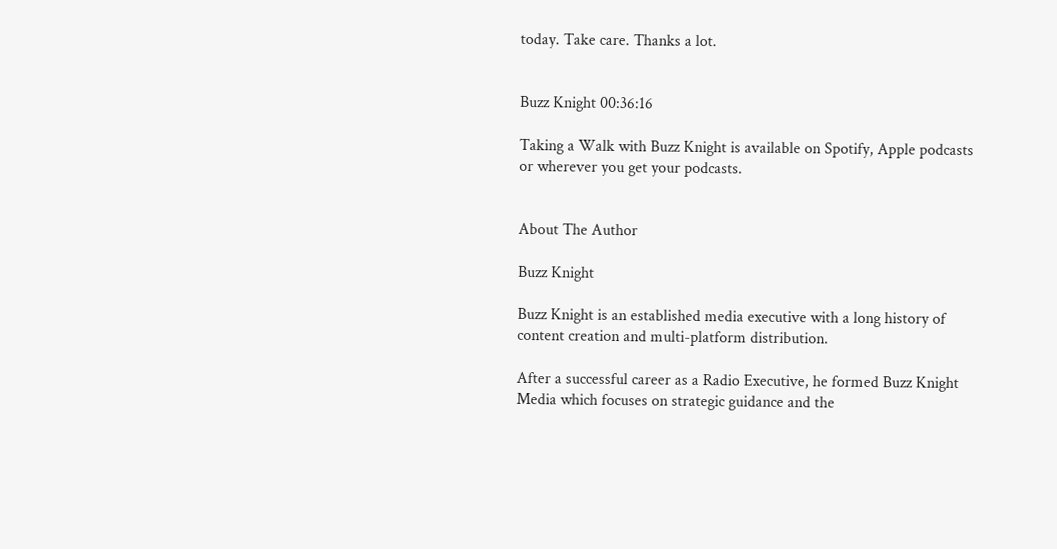today. Take care. Thanks a lot.


Buzz Knight 00:36:16

Taking a Walk with Buzz Knight is available on Spotify, Apple podcasts or wherever you get your podcasts.


About The Author

Buzz Knight

Buzz Knight is an established media executive with a long history of content creation and multi-platform distribution.

After a successful career as a Radio Executive, he formed Buzz Knight Media which focuses on strategic guidance and the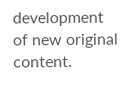development of new original content.